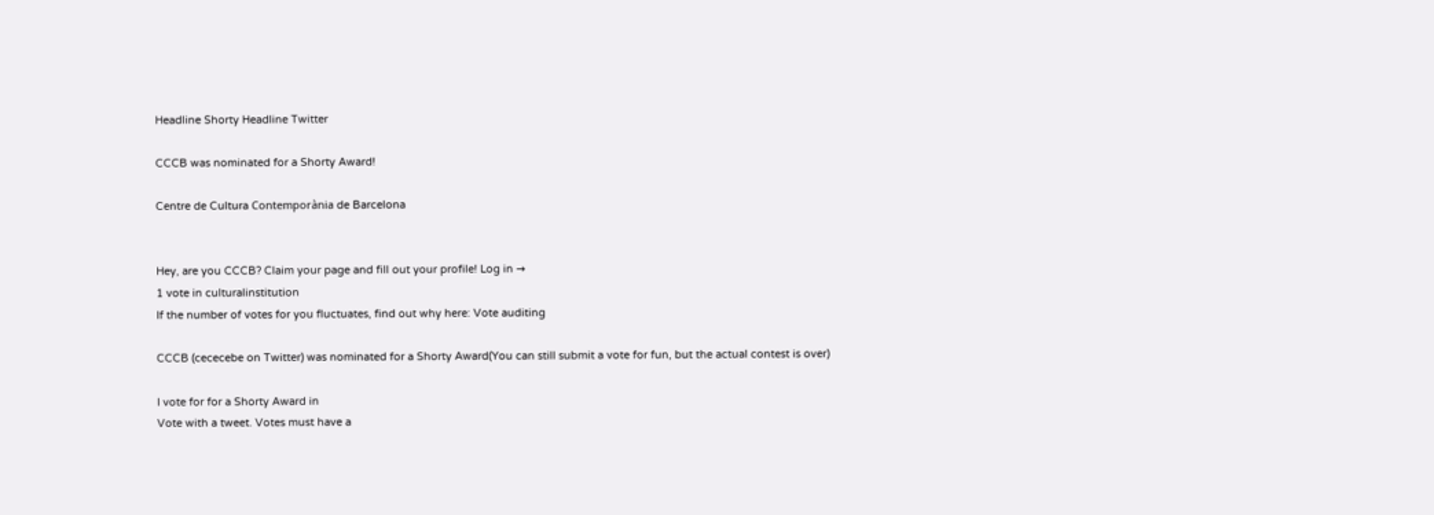Headline Shorty Headline Twitter

CCCB was nominated for a Shorty Award!

Centre de Cultura Contemporània de Barcelona


Hey, are you CCCB? Claim your page and fill out your profile! Log in →
1 vote in culturalinstitution
If the number of votes for you fluctuates, find out why here: Vote auditing

CCCB (cececebe on Twitter) was nominated for a Shorty Award(You can still submit a vote for fun, but the actual contest is over)

I vote for for a Shorty Award in
Vote with a tweet. Votes must have a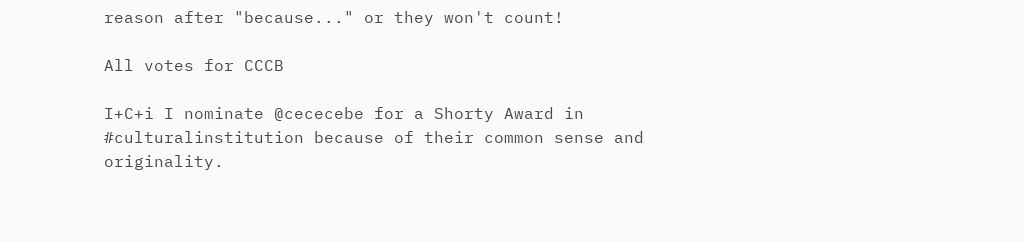reason after "because..." or they won't count!

All votes for CCCB

I+C+i I nominate @cececebe for a Shorty Award in #culturalinstitution because of their common sense and originality.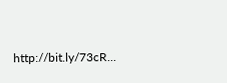http://bit.ly/73cR...